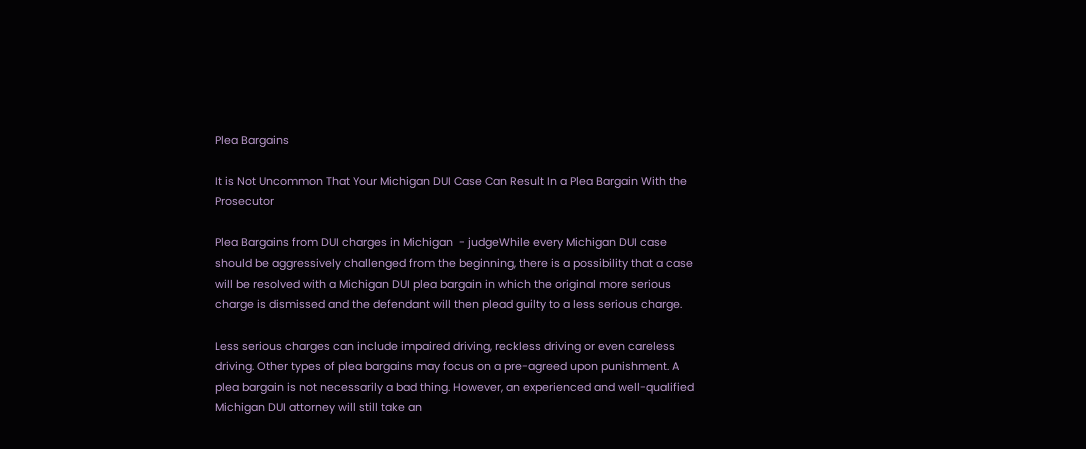Plea Bargains

It is Not Uncommon That Your Michigan DUI Case Can Result In a Plea Bargain With the Prosecutor

Plea Bargains from DUI charges in Michigan  - judgeWhile every Michigan DUI case should be aggressively challenged from the beginning, there is a possibility that a case will be resolved with a Michigan DUI plea bargain in which the original more serious charge is dismissed and the defendant will then plead guilty to a less serious charge.

Less serious charges can include impaired driving, reckless driving or even careless driving. Other types of plea bargains may focus on a pre-agreed upon punishment. A plea bargain is not necessarily a bad thing. However, an experienced and well-qualified Michigan DUI attorney will still take an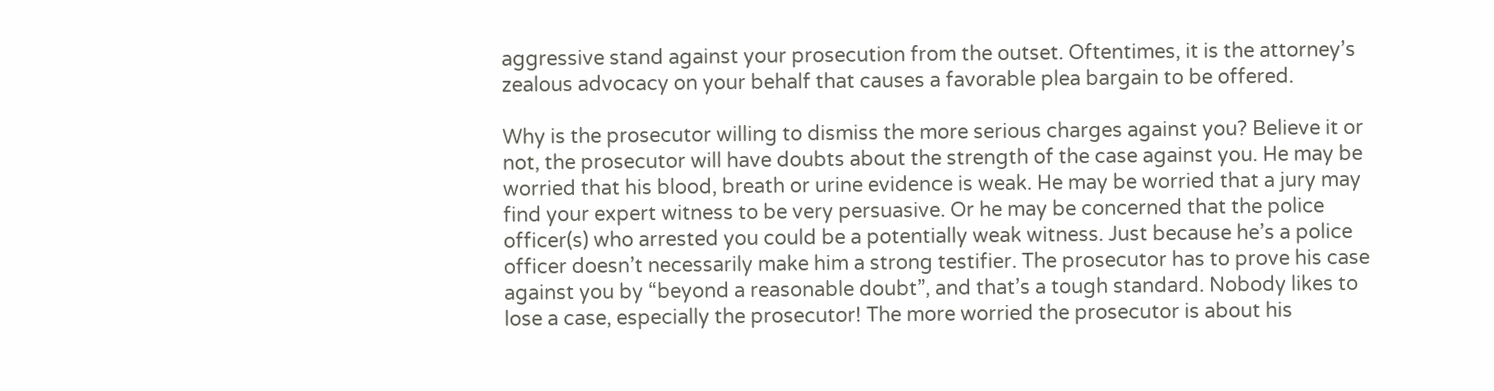aggressive stand against your prosecution from the outset. Oftentimes, it is the attorney’s zealous advocacy on your behalf that causes a favorable plea bargain to be offered.

Why is the prosecutor willing to dismiss the more serious charges against you? Believe it or not, the prosecutor will have doubts about the strength of the case against you. He may be worried that his blood, breath or urine evidence is weak. He may be worried that a jury may find your expert witness to be very persuasive. Or he may be concerned that the police officer(s) who arrested you could be a potentially weak witness. Just because he’s a police officer doesn’t necessarily make him a strong testifier. The prosecutor has to prove his case against you by “beyond a reasonable doubt”, and that’s a tough standard. Nobody likes to lose a case, especially the prosecutor! The more worried the prosecutor is about his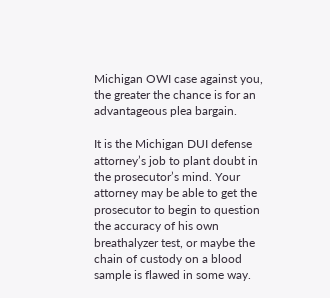Michigan OWI case against you, the greater the chance is for an advantageous plea bargain.

It is the Michigan DUI defense attorney’s job to plant doubt in the prosecutor’s mind. Your attorney may be able to get the prosecutor to begin to question the accuracy of his own breathalyzer test, or maybe the chain of custody on a blood sample is flawed in some way.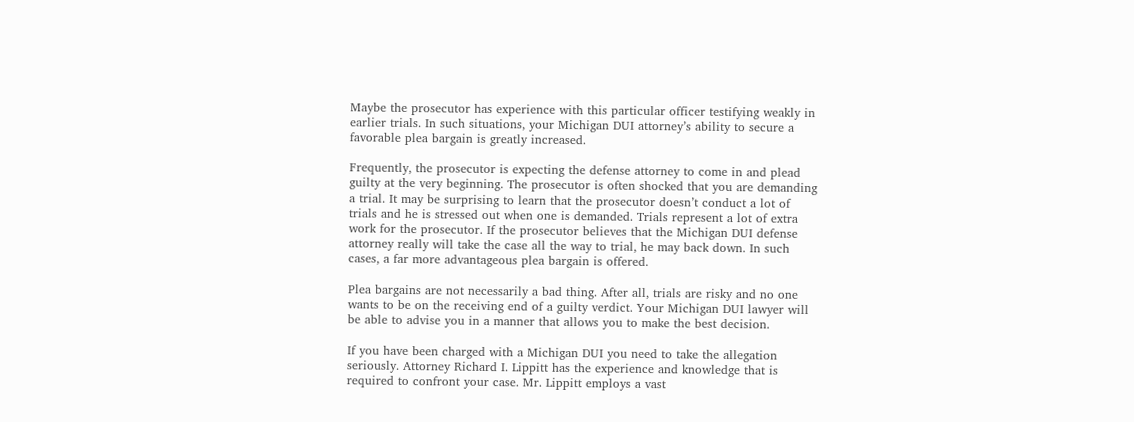Maybe the prosecutor has experience with this particular officer testifying weakly in earlier trials. In such situations, your Michigan DUI attorney’s ability to secure a favorable plea bargain is greatly increased.

Frequently, the prosecutor is expecting the defense attorney to come in and plead guilty at the very beginning. The prosecutor is often shocked that you are demanding a trial. It may be surprising to learn that the prosecutor doesn’t conduct a lot of trials and he is stressed out when one is demanded. Trials represent a lot of extra work for the prosecutor. If the prosecutor believes that the Michigan DUI defense attorney really will take the case all the way to trial, he may back down. In such cases, a far more advantageous plea bargain is offered.

Plea bargains are not necessarily a bad thing. After all, trials are risky and no one wants to be on the receiving end of a guilty verdict. Your Michigan DUI lawyer will be able to advise you in a manner that allows you to make the best decision.

If you have been charged with a Michigan DUI you need to take the allegation seriously. Attorney Richard I. Lippitt has the experience and knowledge that is required to confront your case. Mr. Lippitt employs a vast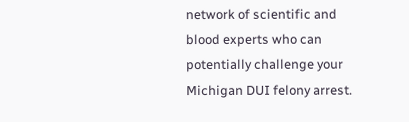network of scientific and blood experts who can potentially challenge your Michigan DUI felony arrest.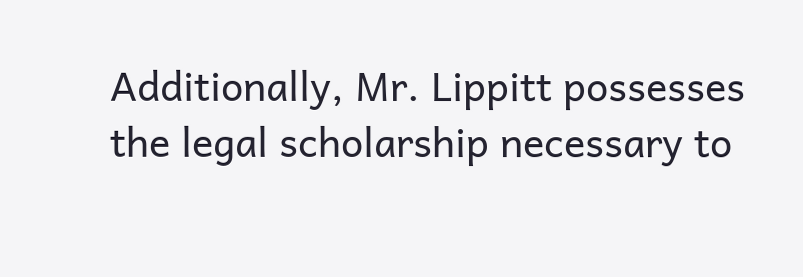Additionally, Mr. Lippitt possesses the legal scholarship necessary to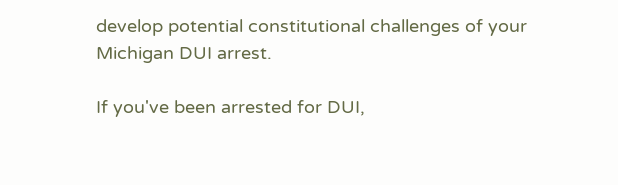develop potential constitutional challenges of your Michigan DUI arrest.

If you've been arrested for DUI,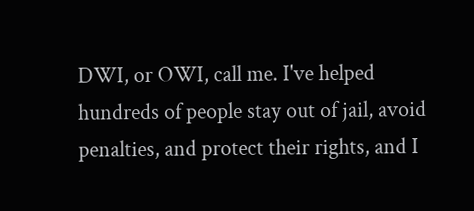DWI, or OWI, call me. I've helped hundreds of people stay out of jail, avoid penalties, and protect their rights, and I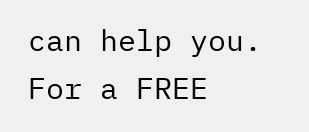can help you.
For a FREE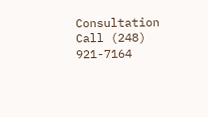Consultation Call (248) 921-7164